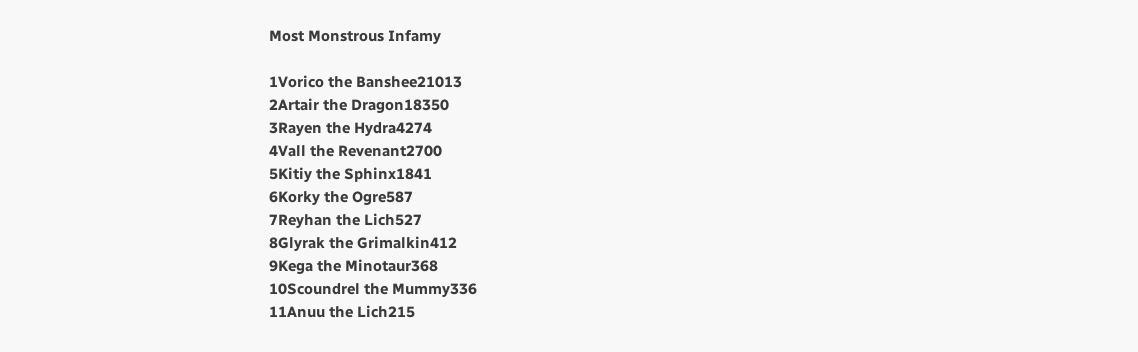Most Monstrous Infamy

1Vorico the Banshee21013
2Artair the Dragon18350
3Rayen the Hydra4274
4Vall the Revenant2700
5Kitiy the Sphinx1841
6Korky the Ogre587
7Reyhan the Lich527
8Glyrak the Grimalkin412
9Kega the Minotaur368
10Scoundrel the Mummy336
11Anuu the Lich215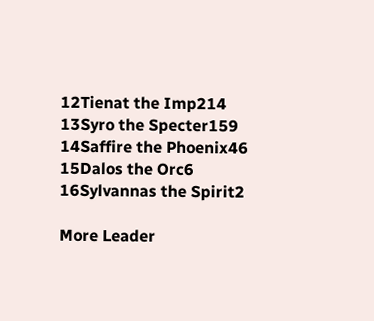12Tienat the Imp214
13Syro the Specter159
14Saffire the Phoenix46
15Dalos the Orc6
16Sylvannas the Spirit2

More Leader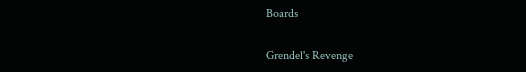Boards

Grendel's Revenge